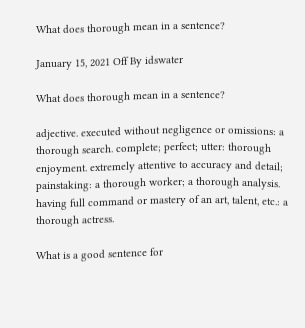What does thorough mean in a sentence?

January 15, 2021 Off By idswater

What does thorough mean in a sentence?

adjective. executed without negligence or omissions: a thorough search. complete; perfect; utter: thorough enjoyment. extremely attentive to accuracy and detail; painstaking: a thorough worker; a thorough analysis. having full command or mastery of an art, talent, etc.: a thorough actress.

What is a good sentence for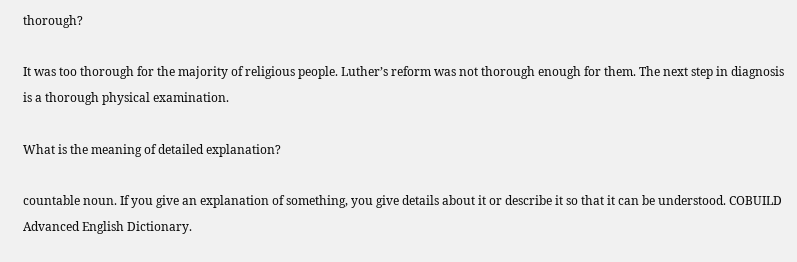thorough?

It was too thorough for the majority of religious people. Luther’s reform was not thorough enough for them. The next step in diagnosis is a thorough physical examination.

What is the meaning of detailed explanation?

countable noun. If you give an explanation of something, you give details about it or describe it so that it can be understood. COBUILD Advanced English Dictionary.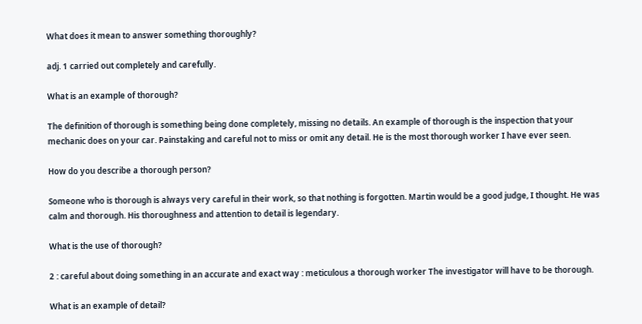What does it mean to answer something thoroughly?

adj. 1 carried out completely and carefully.

What is an example of thorough?

The definition of thorough is something being done completely, missing no details. An example of thorough is the inspection that your mechanic does on your car. Painstaking and careful not to miss or omit any detail. He is the most thorough worker I have ever seen.

How do you describe a thorough person?

Someone who is thorough is always very careful in their work, so that nothing is forgotten. Martin would be a good judge, I thought. He was calm and thorough. His thoroughness and attention to detail is legendary.

What is the use of thorough?

2 : careful about doing something in an accurate and exact way : meticulous a thorough worker The investigator will have to be thorough.

What is an example of detail?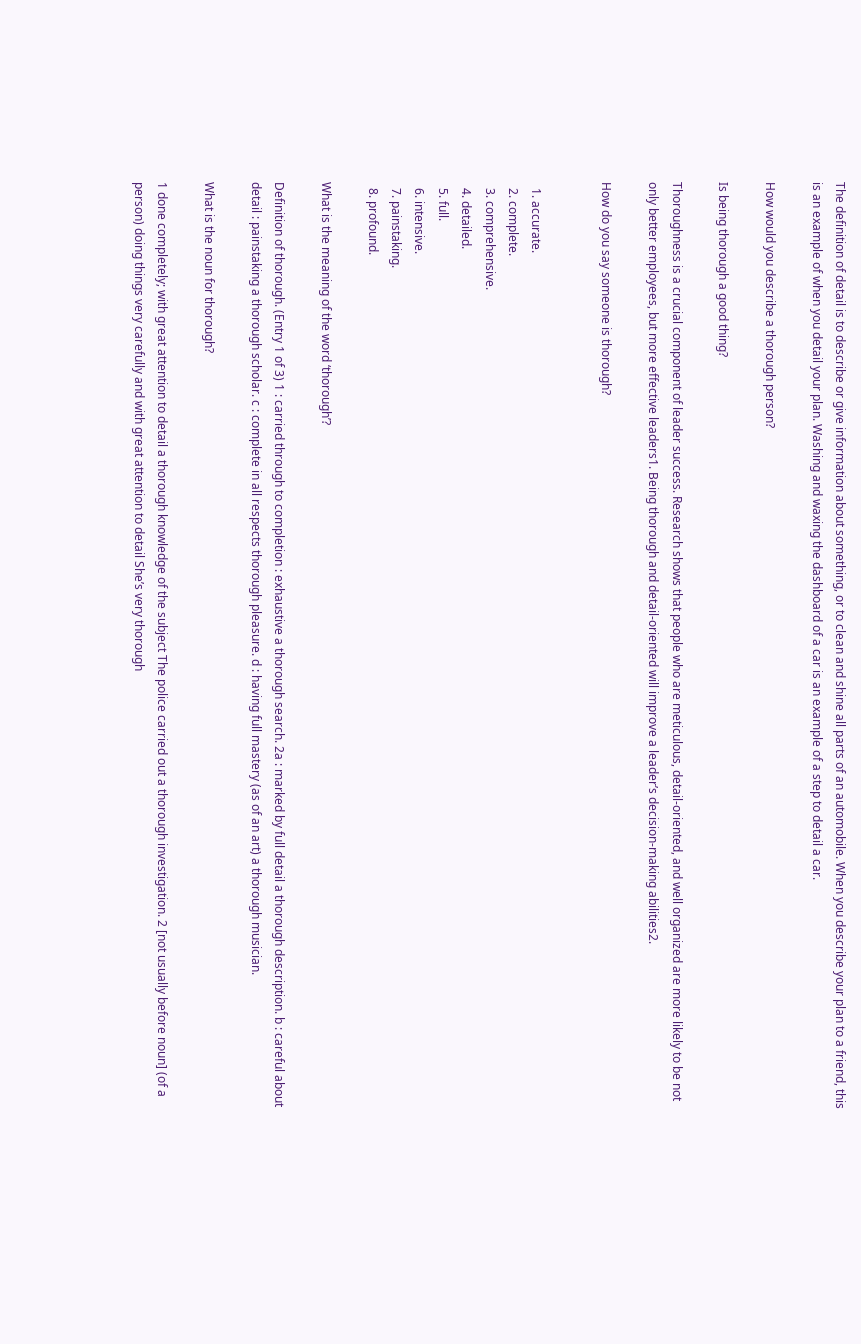The definition of detail is to describe or give information about something, or to clean and shine all parts of an automobile. When you describe your plan to a friend, this is an example of when you detail your plan. Washing and waxing the dashboard of a car is an example of a step to detail a car.

How would you describe a thorough person?

Is being thorough a good thing?

Thoroughness is a crucial component of leader success. Research shows that people who are meticulous, detail-oriented, and well organized are more likely to be not only better employees, but more effective leaders1. Being thorough and detail-oriented will improve a leader’s decision-making abilities2.

How do you say someone is thorough?


  1. accurate.
  2. complete.
  3. comprehensive.
  4. detailed.
  5. full.
  6. intensive.
  7. painstaking.
  8. profound.

What is the meaning of the word ‘thorough’?

Definition of thorough. (Entry 1 of 3) 1 : carried through to completion : exhaustive a thorough search. 2a : marked by full detail a thorough description. b : careful about detail : painstaking a thorough scholar. c : complete in all respects thorough pleasure. d : having full mastery (as of an art) a thorough musician.

What is the noun for thorough?

1 done completely; with great attention to detail a thorough knowledge of the subject The police carried out a thorough investigation. 2 [not usually before noun] (of a person) doing things very carefully and with great attention to detail She’s very thorough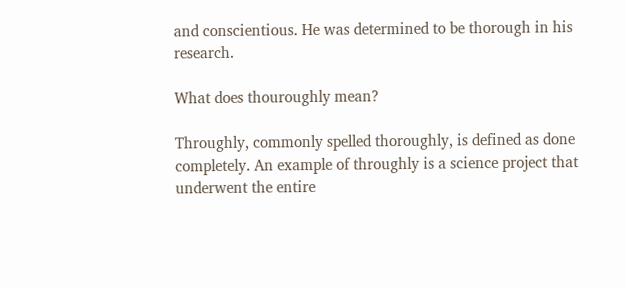and conscientious. He was determined to be thorough in his research.

What does thouroughly mean?

Throughly, commonly spelled thoroughly, is defined as done completely. An example of throughly is a science project that underwent the entire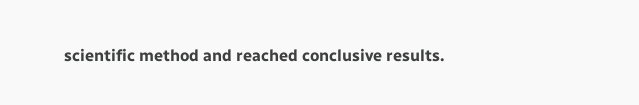scientific method and reached conclusive results.